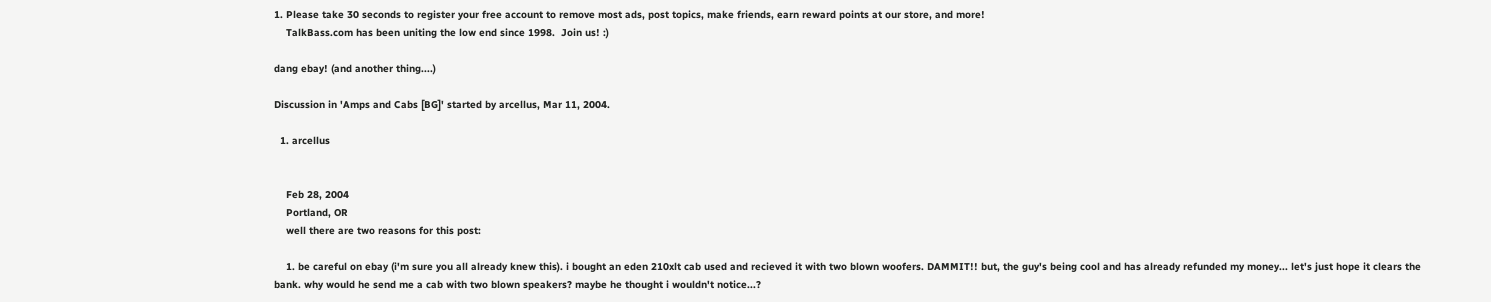1. Please take 30 seconds to register your free account to remove most ads, post topics, make friends, earn reward points at our store, and more!
    TalkBass.com has been uniting the low end since 1998.  Join us! :)

dang ebay! (and another thing....)

Discussion in 'Amps and Cabs [BG]' started by arcellus, Mar 11, 2004.

  1. arcellus


    Feb 28, 2004
    Portland, OR
    well there are two reasons for this post:

    1. be careful on ebay (i'm sure you all already knew this). i bought an eden 210xlt cab used and recieved it with two blown woofers. DAMMIT!! but, the guy's being cool and has already refunded my money... let's just hope it clears the bank. why would he send me a cab with two blown speakers? maybe he thought i wouldn't notice...?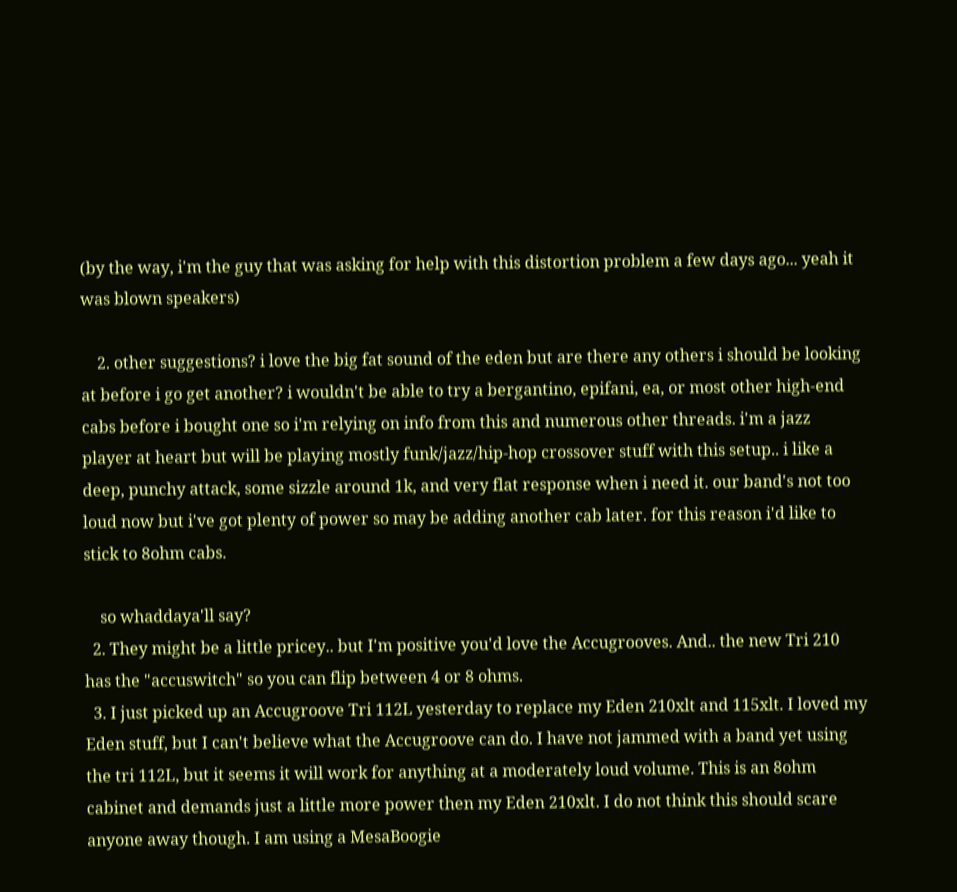(by the way, i'm the guy that was asking for help with this distortion problem a few days ago... yeah it was blown speakers)

    2. other suggestions? i love the big fat sound of the eden but are there any others i should be looking at before i go get another? i wouldn't be able to try a bergantino, epifani, ea, or most other high-end cabs before i bought one so i'm relying on info from this and numerous other threads. i'm a jazz player at heart but will be playing mostly funk/jazz/hip-hop crossover stuff with this setup.. i like a deep, punchy attack, some sizzle around 1k, and very flat response when i need it. our band's not too loud now but i've got plenty of power so may be adding another cab later. for this reason i'd like to stick to 8ohm cabs.

    so whaddaya'll say?
  2. They might be a little pricey.. but I'm positive you'd love the Accugrooves. And.. the new Tri 210 has the "accuswitch" so you can flip between 4 or 8 ohms.
  3. I just picked up an Accugroove Tri 112L yesterday to replace my Eden 210xlt and 115xlt. I loved my Eden stuff, but I can't believe what the Accugroove can do. I have not jammed with a band yet using the tri 112L, but it seems it will work for anything at a moderately loud volume. This is an 8ohm cabinet and demands just a little more power then my Eden 210xlt. I do not think this should scare anyone away though. I am using a MesaBoogie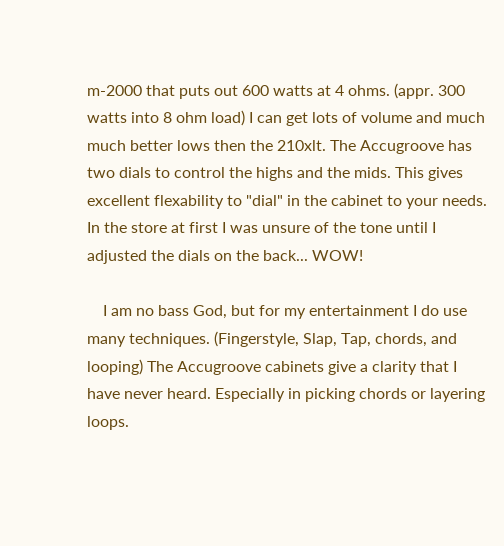m-2000 that puts out 600 watts at 4 ohms. (appr. 300 watts into 8 ohm load) I can get lots of volume and much much better lows then the 210xlt. The Accugroove has two dials to control the highs and the mids. This gives excellent flexability to "dial" in the cabinet to your needs. In the store at first I was unsure of the tone until I adjusted the dials on the back... WOW!

    I am no bass God, but for my entertainment I do use many techniques. (Fingerstyle, Slap, Tap, chords, and looping) The Accugroove cabinets give a clarity that I have never heard. Especially in picking chords or layering loops.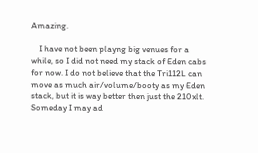Amazing.

    I have not been playng big venues for a while, so I did not need my stack of Eden cabs for now. I do not believe that the Tri112L can move as much air/volume/booty as my Eden stack, but it is way better then just the 210xlt. Someday I may ad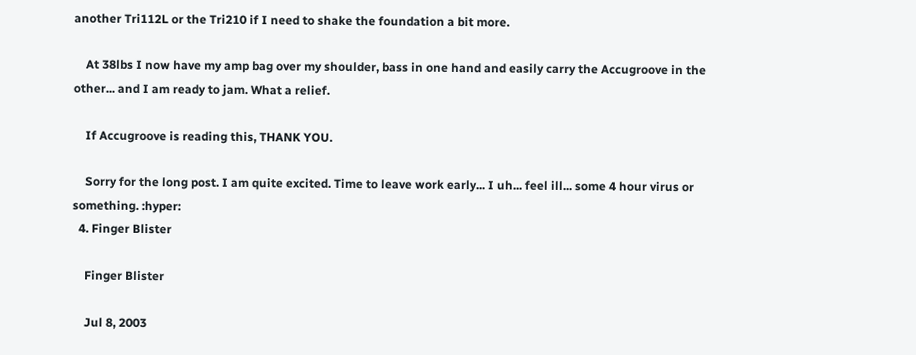another Tri112L or the Tri210 if I need to shake the foundation a bit more.

    At 38lbs I now have my amp bag over my shoulder, bass in one hand and easily carry the Accugroove in the other... and I am ready to jam. What a relief.

    If Accugroove is reading this, THANK YOU.

    Sorry for the long post. I am quite excited. Time to leave work early... I uh... feel ill... some 4 hour virus or something. :hyper:
  4. Finger Blister

    Finger Blister

    Jul 8, 2003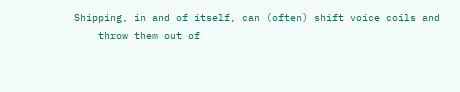Shipping, in and of itself, can (often) shift voice coils and
    throw them out of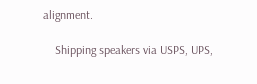alignment.

    Shipping speakers via USPS, UPS,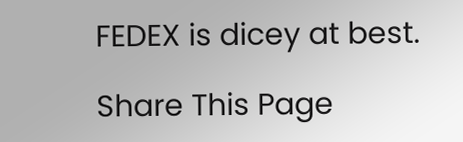FEDEX is dicey at best.

Share This Page